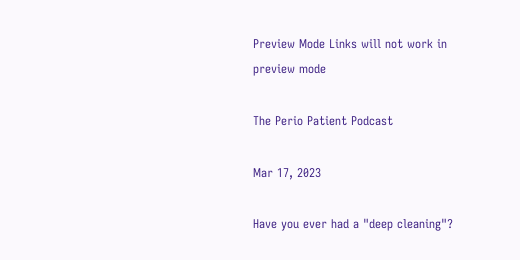Preview Mode Links will not work in preview mode

The Perio Patient Podcast

Mar 17, 2023

Have you ever had a "deep cleaning"?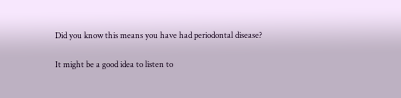Did you know this means you have had periodontal disease?

It might be a good idea to listen to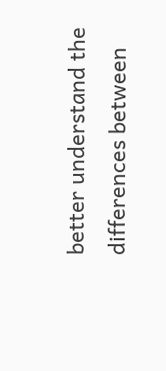better understand the differences between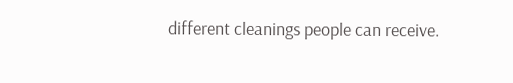different cleanings people can receive.